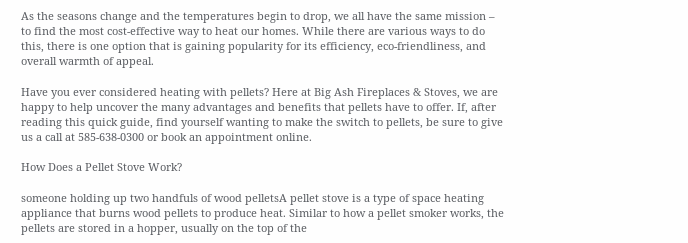As the seasons change and the temperatures begin to drop, we all have the same mission – to find the most cost-effective way to heat our homes. While there are various ways to do this, there is one option that is gaining popularity for its efficiency, eco-friendliness, and overall warmth of appeal.

Have you ever considered heating with pellets? Here at Big Ash Fireplaces & Stoves, we are happy to help uncover the many advantages and benefits that pellets have to offer. If, after reading this quick guide, find yourself wanting to make the switch to pellets, be sure to give us a call at 585-638-0300 or book an appointment online.

How Does a Pellet Stove Work?

someone holding up two handfuls of wood pelletsA pellet stove is a type of space heating appliance that burns wood pellets to produce heat. Similar to how a pellet smoker works, the pellets are stored in a hopper, usually on the top of the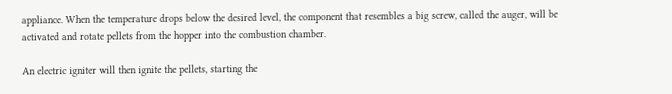appliance. When the temperature drops below the desired level, the component that resembles a big screw, called the auger, will be activated and rotate pellets from the hopper into the combustion chamber.

An electric igniter will then ignite the pellets, starting the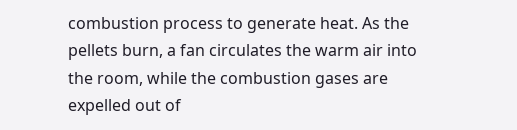combustion process to generate heat. As the pellets burn, a fan circulates the warm air into the room, while the combustion gases are expelled out of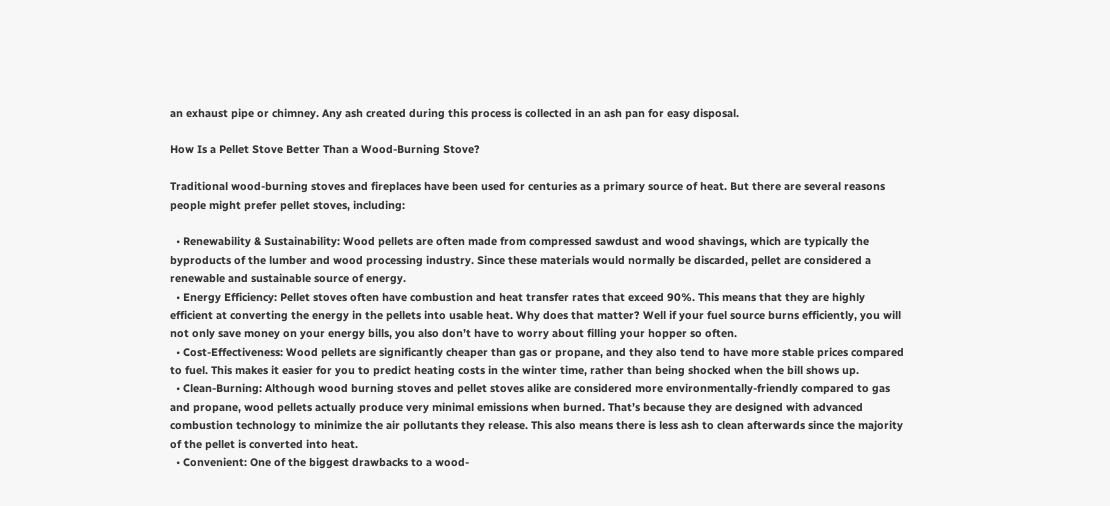an exhaust pipe or chimney. Any ash created during this process is collected in an ash pan for easy disposal.

How Is a Pellet Stove Better Than a Wood-Burning Stove?

Traditional wood-burning stoves and fireplaces have been used for centuries as a primary source of heat. But there are several reasons people might prefer pellet stoves, including:

  • Renewability & Sustainability: Wood pellets are often made from compressed sawdust and wood shavings, which are typically the byproducts of the lumber and wood processing industry. Since these materials would normally be discarded, pellet are considered a renewable and sustainable source of energy.
  • Energy Efficiency: Pellet stoves often have combustion and heat transfer rates that exceed 90%. This means that they are highly efficient at converting the energy in the pellets into usable heat. Why does that matter? Well if your fuel source burns efficiently, you will not only save money on your energy bills, you also don’t have to worry about filling your hopper so often.
  • Cost-Effectiveness: Wood pellets are significantly cheaper than gas or propane, and they also tend to have more stable prices compared to fuel. This makes it easier for you to predict heating costs in the winter time, rather than being shocked when the bill shows up.
  • Clean-Burning: Although wood burning stoves and pellet stoves alike are considered more environmentally-friendly compared to gas and propane, wood pellets actually produce very minimal emissions when burned. That’s because they are designed with advanced combustion technology to minimize the air pollutants they release. This also means there is less ash to clean afterwards since the majority of the pellet is converted into heat.
  • Convenient: One of the biggest drawbacks to a wood-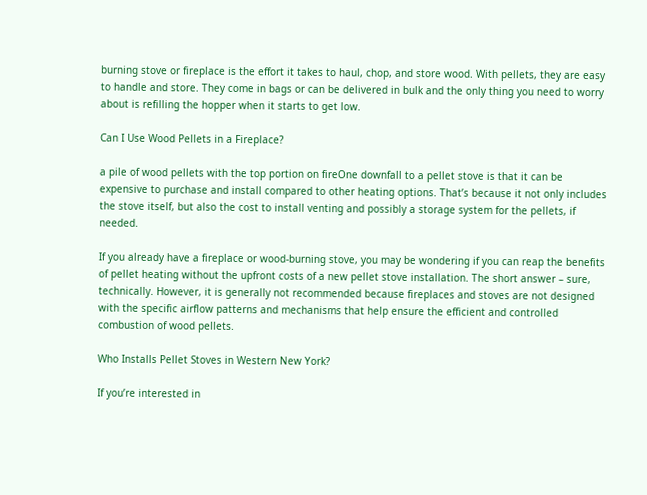burning stove or fireplace is the effort it takes to haul, chop, and store wood. With pellets, they are easy to handle and store. They come in bags or can be delivered in bulk and the only thing you need to worry about is refilling the hopper when it starts to get low.

Can I Use Wood Pellets in a Fireplace?

a pile of wood pellets with the top portion on fireOne downfall to a pellet stove is that it can be expensive to purchase and install compared to other heating options. That’s because it not only includes the stove itself, but also the cost to install venting and possibly a storage system for the pellets, if needed.

If you already have a fireplace or wood-burning stove, you may be wondering if you can reap the benefits of pellet heating without the upfront costs of a new pellet stove installation. The short answer – sure, technically. However, it is generally not recommended because fireplaces and stoves are not designed with the specific airflow patterns and mechanisms that help ensure the efficient and controlled combustion of wood pellets.

Who Installs Pellet Stoves in Western New York?

If you’re interested in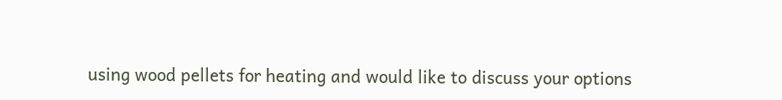using wood pellets for heating and would like to discuss your options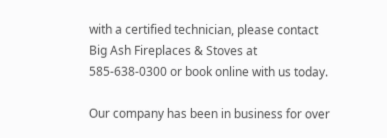with a certified technician, please contact Big Ash Fireplaces & Stoves at 585-638-0300 or book online with us today.

Our company has been in business for over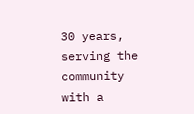30 years, serving the community with a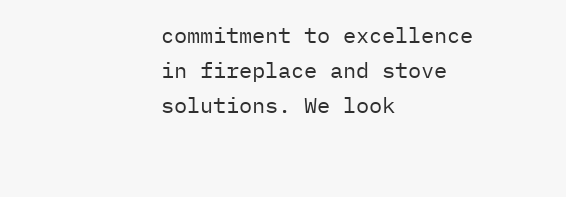commitment to excellence in fireplace and stove solutions. We look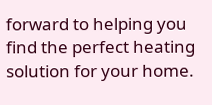forward to helping you find the perfect heating solution for your home.